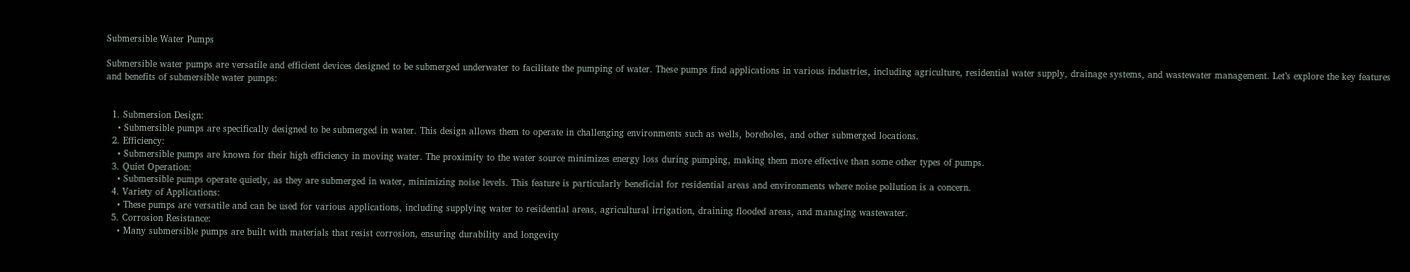Submersible Water Pumps

Submersible water pumps are versatile and efficient devices designed to be submerged underwater to facilitate the pumping of water. These pumps find applications in various industries, including agriculture, residential water supply, drainage systems, and wastewater management. Let’s explore the key features and benefits of submersible water pumps:


  1. Submersion Design:
    • Submersible pumps are specifically designed to be submerged in water. This design allows them to operate in challenging environments such as wells, boreholes, and other submerged locations.
  2. Efficiency:
    • Submersible pumps are known for their high efficiency in moving water. The proximity to the water source minimizes energy loss during pumping, making them more effective than some other types of pumps.
  3. Quiet Operation:
    • Submersible pumps operate quietly, as they are submerged in water, minimizing noise levels. This feature is particularly beneficial for residential areas and environments where noise pollution is a concern.
  4. Variety of Applications:
    • These pumps are versatile and can be used for various applications, including supplying water to residential areas, agricultural irrigation, draining flooded areas, and managing wastewater.
  5. Corrosion Resistance:
    • Many submersible pumps are built with materials that resist corrosion, ensuring durability and longevity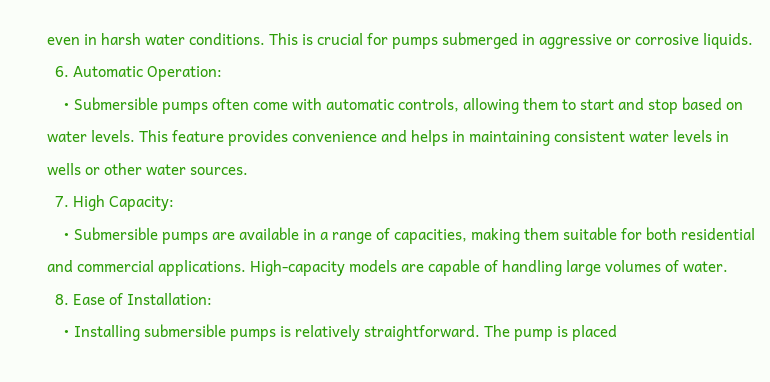even in harsh water conditions. This is crucial for pumps submerged in aggressive or corrosive liquids.
  6. Automatic Operation:
    • Submersible pumps often come with automatic controls, allowing them to start and stop based on water levels. This feature provides convenience and helps in maintaining consistent water levels in wells or other water sources.
  7. High Capacity:
    • Submersible pumps are available in a range of capacities, making them suitable for both residential and commercial applications. High-capacity models are capable of handling large volumes of water.
  8. Ease of Installation:
    • Installing submersible pumps is relatively straightforward. The pump is placed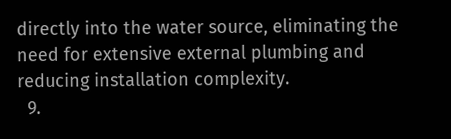directly into the water source, eliminating the need for extensive external plumbing and reducing installation complexity.
  9.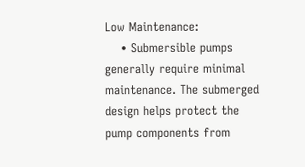Low Maintenance:
    • Submersible pumps generally require minimal maintenance. The submerged design helps protect the pump components from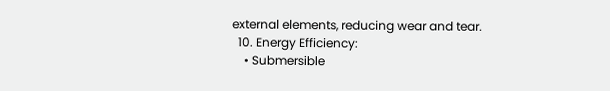external elements, reducing wear and tear.
  10. Energy Efficiency:
    • Submersible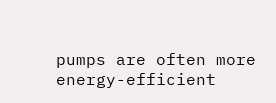pumps are often more energy-efficient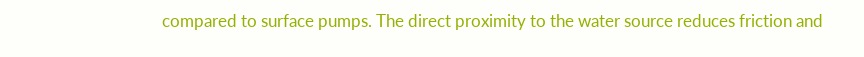compared to surface pumps. The direct proximity to the water source reduces friction and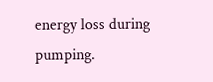energy loss during pumping.